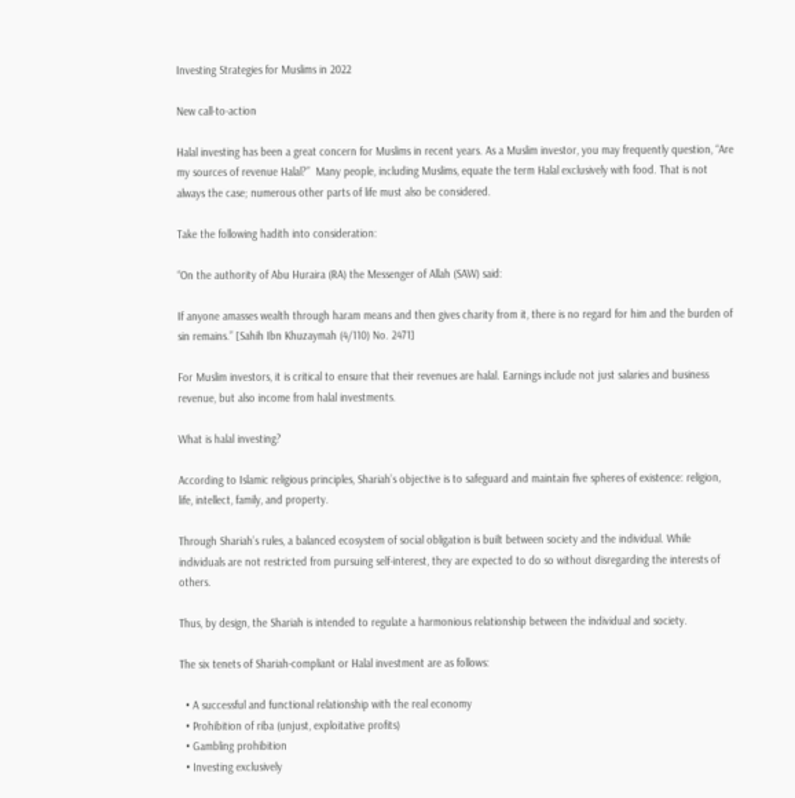Investing Strategies for Muslims in 2022

New call-to-action

Halal investing has been a great concern for Muslims in recent years. As a Muslim investor, you may frequently question, “Are my sources of revenue Halal?”  Many people, including Muslims, equate the term Halal exclusively with food. That is not always the case; numerous other parts of life must also be considered.

Take the following hadith into consideration:

“On the authority of Abu Huraira (RA) the Messenger of Allah (SAW) said:

If anyone amasses wealth through haram means and then gives charity from it, there is no regard for him and the burden of sin remains.” [Sahih Ibn Khuzaymah (4/110) No. 2471]

For Muslim investors, it is critical to ensure that their revenues are halal. Earnings include not just salaries and business revenue, but also income from halal investments.

What is halal investing?

According to Islamic religious principles, Shariah’s objective is to safeguard and maintain five spheres of existence: religion, life, intellect, family, and property.

Through Shariah’s rules, a balanced ecosystem of social obligation is built between society and the individual. While individuals are not restricted from pursuing self-interest, they are expected to do so without disregarding the interests of others.

Thus, by design, the Shariah is intended to regulate a harmonious relationship between the individual and society.

The six tenets of Shariah-compliant or Halal investment are as follows:

  • A successful and functional relationship with the real economy
  • Prohibition of riba (unjust, exploitative profits)
  • Gambling prohibition
  • Investing exclusively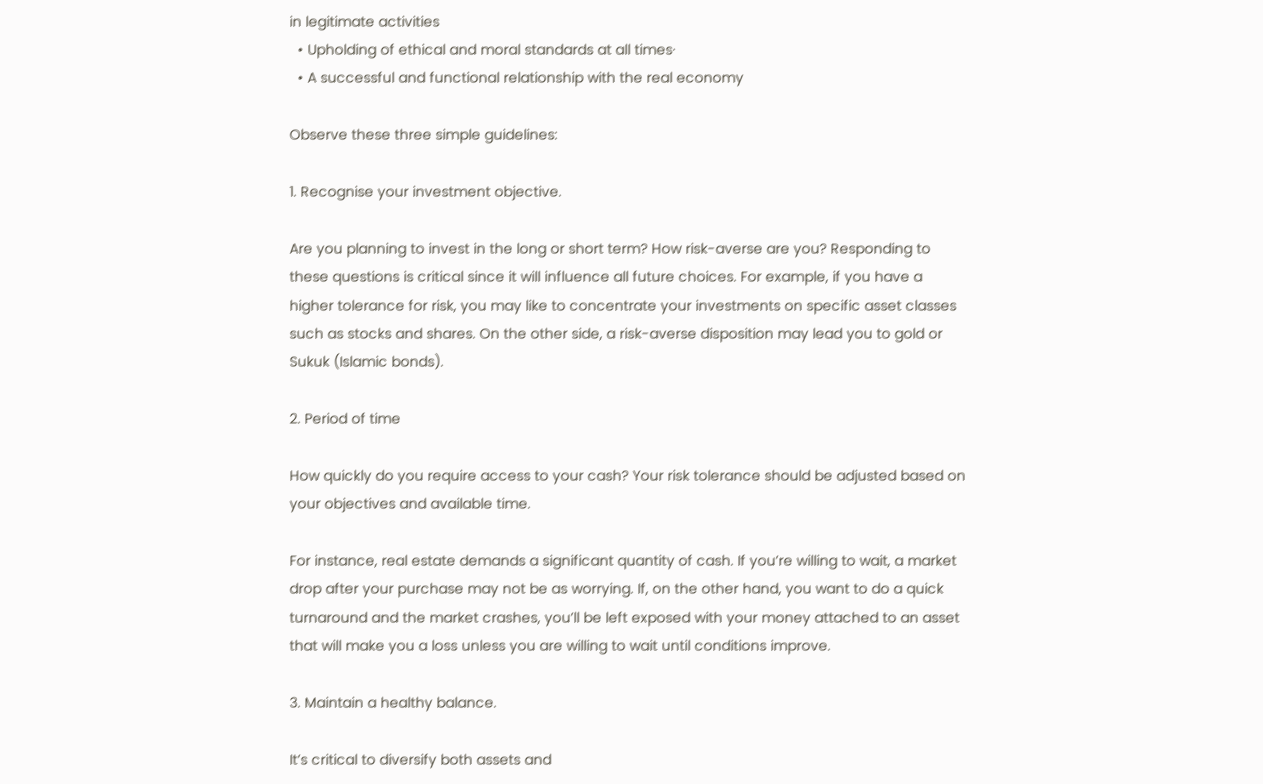in legitimate activities
  • Upholding of ethical and moral standards at all times·
  • A successful and functional relationship with the real economy

Observe these three simple guidelines:

1. Recognise your investment objective.

Are you planning to invest in the long or short term? How risk-averse are you? Responding to these questions is critical since it will influence all future choices. For example, if you have a higher tolerance for risk, you may like to concentrate your investments on specific asset classes such as stocks and shares. On the other side, a risk-averse disposition may lead you to gold or Sukuk (Islamic bonds).

2. Period of time

How quickly do you require access to your cash? Your risk tolerance should be adjusted based on your objectives and available time.

For instance, real estate demands a significant quantity of cash. If you’re willing to wait, a market drop after your purchase may not be as worrying. If, on the other hand, you want to do a quick turnaround and the market crashes, you’ll be left exposed with your money attached to an asset that will make you a loss unless you are willing to wait until conditions improve.

3. Maintain a healthy balance.

It’s critical to diversify both assets and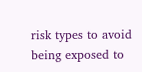risk types to avoid being exposed to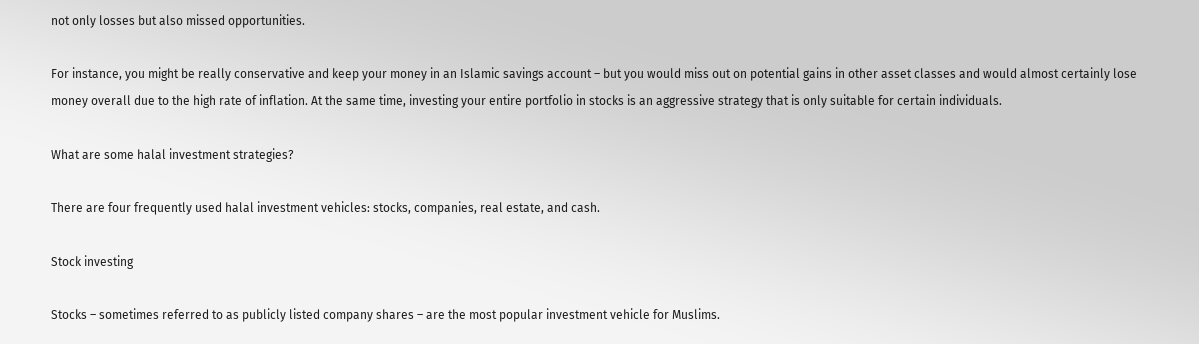not only losses but also missed opportunities.

For instance, you might be really conservative and keep your money in an Islamic savings account – but you would miss out on potential gains in other asset classes and would almost certainly lose money overall due to the high rate of inflation. At the same time, investing your entire portfolio in stocks is an aggressive strategy that is only suitable for certain individuals.

What are some halal investment strategies?

There are four frequently used halal investment vehicles: stocks, companies, real estate, and cash.

Stock investing

Stocks – sometimes referred to as publicly listed company shares – are the most popular investment vehicle for Muslims.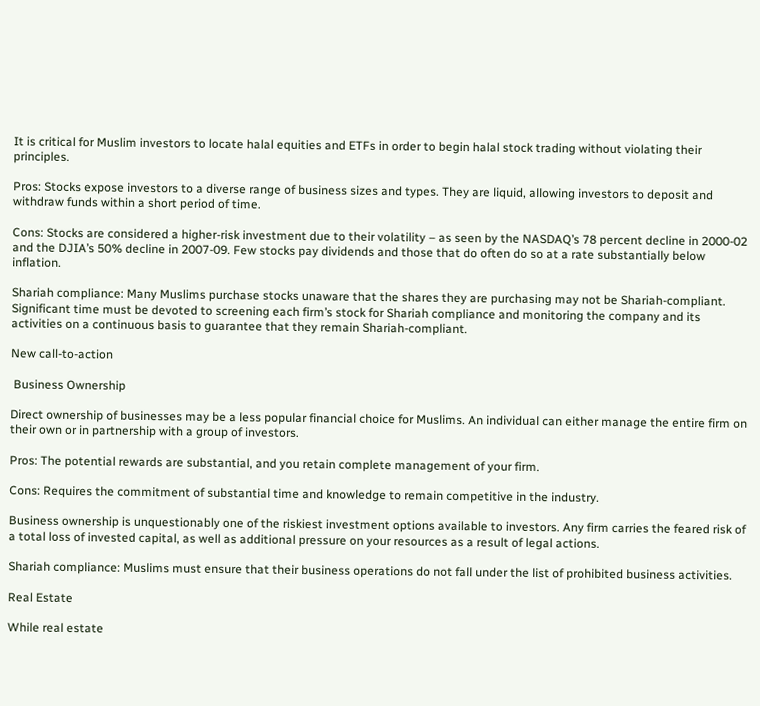It is critical for Muslim investors to locate halal equities and ETFs in order to begin halal stock trading without violating their principles.

Pros: Stocks expose investors to a diverse range of business sizes and types. They are liquid, allowing investors to deposit and withdraw funds within a short period of time.

Cons: Stocks are considered a higher-risk investment due to their volatility – as seen by the NASDAQ’s 78 percent decline in 2000-02 and the DJIA’s 50% decline in 2007-09. Few stocks pay dividends and those that do often do so at a rate substantially below inflation.

Shariah compliance: Many Muslims purchase stocks unaware that the shares they are purchasing may not be Shariah-compliant. Significant time must be devoted to screening each firm’s stock for Shariah compliance and monitoring the company and its activities on a continuous basis to guarantee that they remain Shariah-compliant.

New call-to-action

 Business Ownership

Direct ownership of businesses may be a less popular financial choice for Muslims. An individual can either manage the entire firm on their own or in partnership with a group of investors.

Pros: The potential rewards are substantial, and you retain complete management of your firm.

Cons: Requires the commitment of substantial time and knowledge to remain competitive in the industry.

Business ownership is unquestionably one of the riskiest investment options available to investors. Any firm carries the feared risk of a total loss of invested capital, as well as additional pressure on your resources as a result of legal actions.

Shariah compliance: Muslims must ensure that their business operations do not fall under the list of prohibited business activities.

Real Estate

While real estate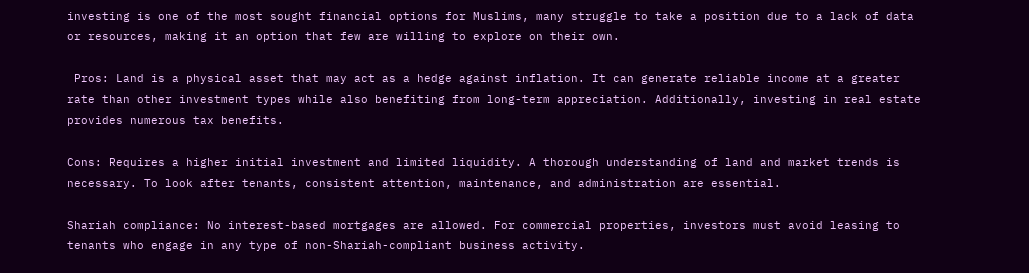investing is one of the most sought financial options for Muslims, many struggle to take a position due to a lack of data or resources, making it an option that few are willing to explore on their own.

 Pros: Land is a physical asset that may act as a hedge against inflation. It can generate reliable income at a greater rate than other investment types while also benefiting from long-term appreciation. Additionally, investing in real estate provides numerous tax benefits.

Cons: Requires a higher initial investment and limited liquidity. A thorough understanding of land and market trends is necessary. To look after tenants, consistent attention, maintenance, and administration are essential.

Shariah compliance: No interest-based mortgages are allowed. For commercial properties, investors must avoid leasing to tenants who engage in any type of non-Shariah-compliant business activity.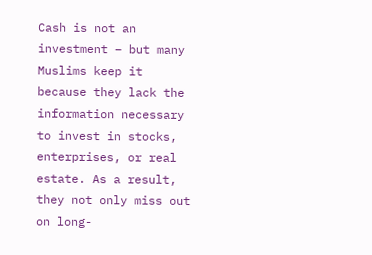Cash is not an investment – but many Muslims keep it because they lack the information necessary to invest in stocks, enterprises, or real estate. As a result, they not only miss out on long-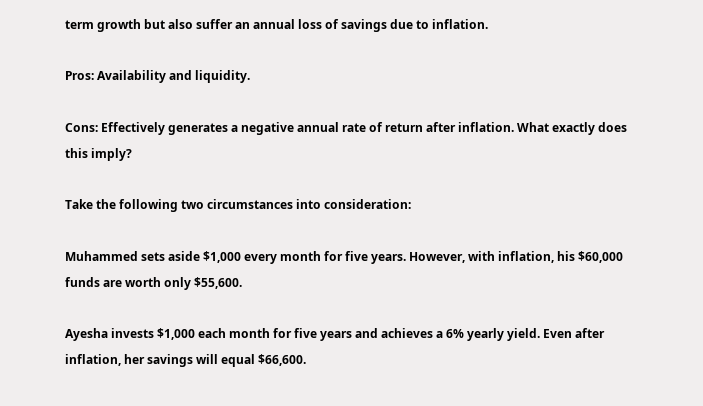term growth but also suffer an annual loss of savings due to inflation.

Pros: Availability and liquidity.

Cons: Effectively generates a negative annual rate of return after inflation. What exactly does this imply?

Take the following two circumstances into consideration:

Muhammed sets aside $1,000 every month for five years. However, with inflation, his $60,000 funds are worth only $55,600.

Ayesha invests $1,000 each month for five years and achieves a 6% yearly yield. Even after inflation, her savings will equal $66,600.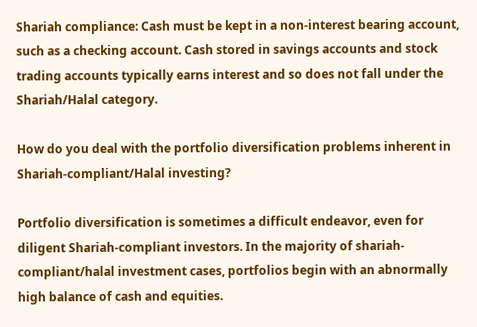Shariah compliance: Cash must be kept in a non-interest bearing account, such as a checking account. Cash stored in savings accounts and stock trading accounts typically earns interest and so does not fall under the Shariah/Halal category.

How do you deal with the portfolio diversification problems inherent in Shariah-compliant/Halal investing?

Portfolio diversification is sometimes a difficult endeavor, even for diligent Shariah-compliant investors. In the majority of shariah-compliant/halal investment cases, portfolios begin with an abnormally high balance of cash and equities.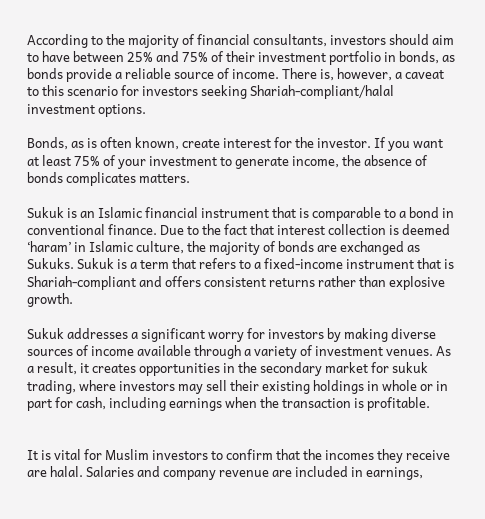According to the majority of financial consultants, investors should aim to have between 25% and 75% of their investment portfolio in bonds, as bonds provide a reliable source of income. There is, however, a caveat to this scenario for investors seeking Shariah-compliant/halal investment options.

Bonds, as is often known, create interest for the investor. If you want at least 75% of your investment to generate income, the absence of bonds complicates matters.

Sukuk is an Islamic financial instrument that is comparable to a bond in conventional finance. Due to the fact that interest collection is deemed ‘haram’ in Islamic culture, the majority of bonds are exchanged as Sukuks. Sukuk is a term that refers to a fixed-income instrument that is Shariah-compliant and offers consistent returns rather than explosive growth.

Sukuk addresses a significant worry for investors by making diverse sources of income available through a variety of investment venues. As a result, it creates opportunities in the secondary market for sukuk trading, where investors may sell their existing holdings in whole or in part for cash, including earnings when the transaction is profitable.


It is vital for Muslim investors to confirm that the incomes they receive are halal. Salaries and company revenue are included in earnings,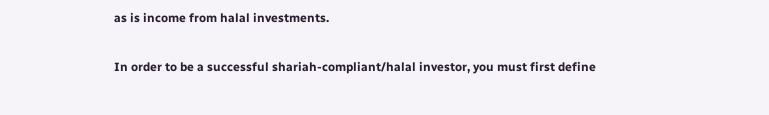as is income from halal investments.

In order to be a successful shariah-compliant/halal investor, you must first define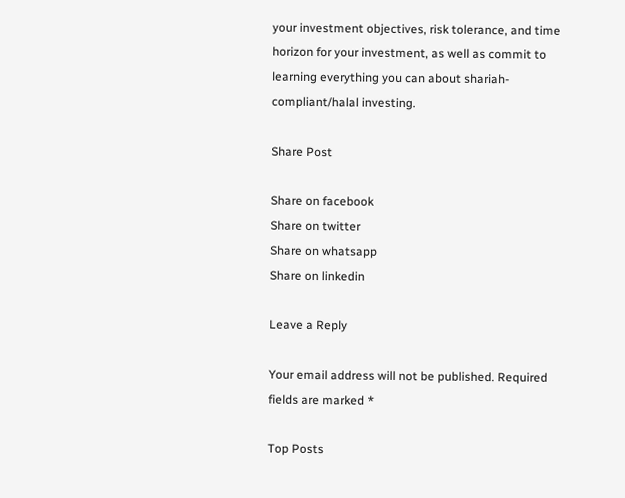your investment objectives, risk tolerance, and time horizon for your investment, as well as commit to learning everything you can about shariah-compliant/halal investing.

Share Post

Share on facebook
Share on twitter
Share on whatsapp
Share on linkedin

Leave a Reply

Your email address will not be published. Required fields are marked *

Top Posts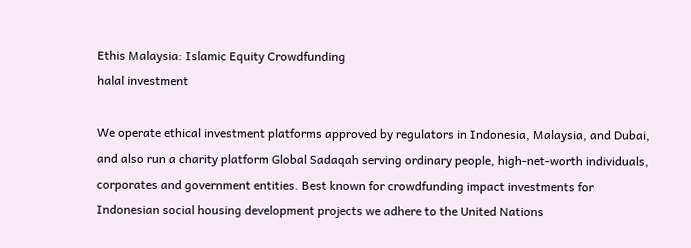Ethis Malaysia: Islamic Equity Crowdfunding
halal investment

We operate ethical investment platforms approved by regulators in Indonesia, Malaysia, and Dubai, and also run a charity platform Global Sadaqah serving ordinary people, high-net-worth individuals, corporates and government entities. Best known for crowdfunding impact investments for Indonesian social housing development projects we adhere to the United Nations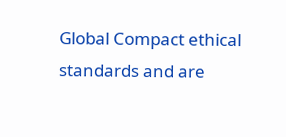Global Compact ethical standards and are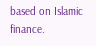based on Islamic finance.